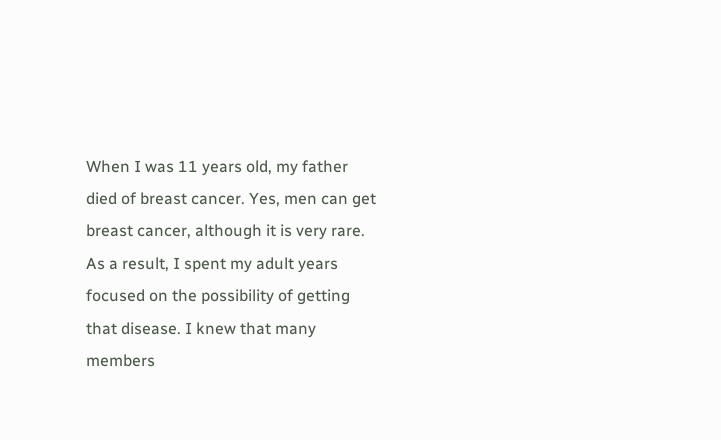When I was 11 years old, my father died of breast cancer. Yes, men can get breast cancer, although it is very rare. As a result, I spent my adult years focused on the possibility of getting that disease. I knew that many members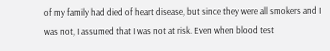of my family had died of heart disease, but since they were all smokers and I was not, I assumed that I was not at risk. Even when blood test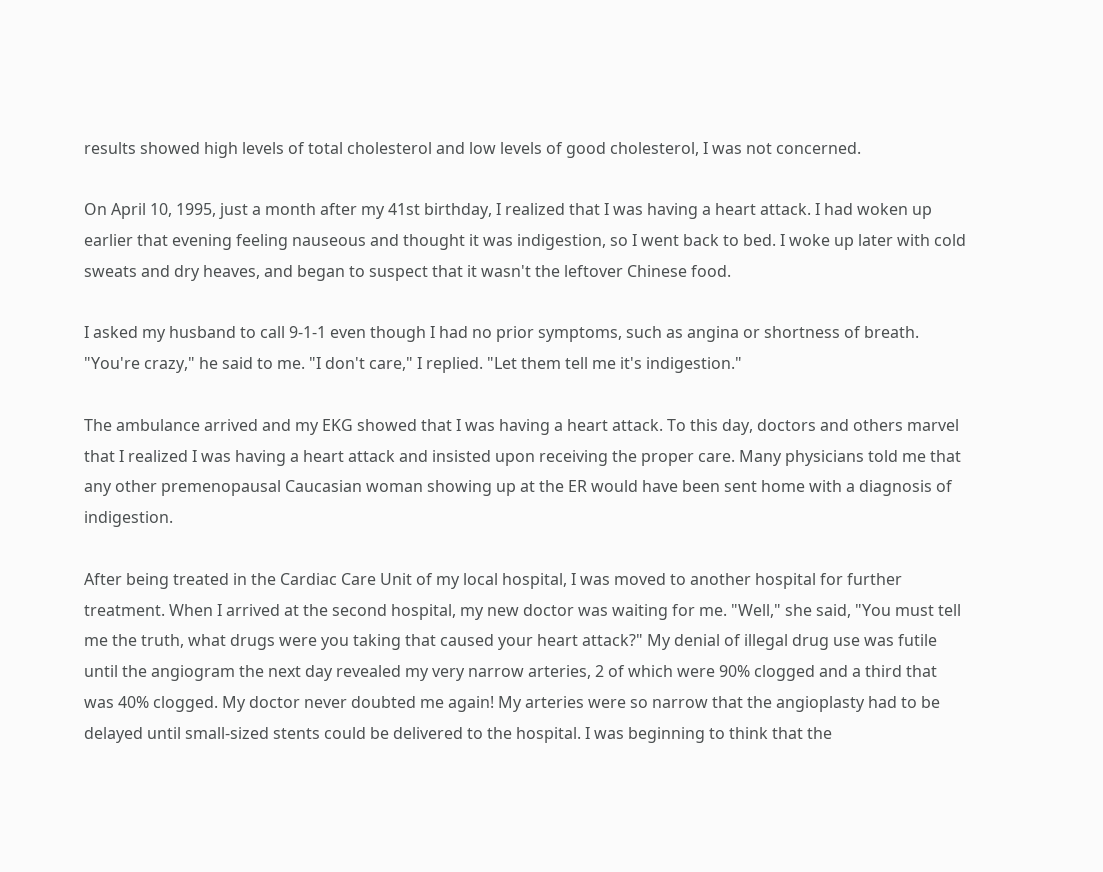results showed high levels of total cholesterol and low levels of good cholesterol, I was not concerned.

On April 10, 1995, just a month after my 41st birthday, I realized that I was having a heart attack. I had woken up earlier that evening feeling nauseous and thought it was indigestion, so I went back to bed. I woke up later with cold sweats and dry heaves, and began to suspect that it wasn't the leftover Chinese food.

I asked my husband to call 9-1-1 even though I had no prior symptoms, such as angina or shortness of breath. "You're crazy," he said to me. "I don't care," I replied. "Let them tell me it's indigestion."

The ambulance arrived and my EKG showed that I was having a heart attack. To this day, doctors and others marvel that I realized I was having a heart attack and insisted upon receiving the proper care. Many physicians told me that any other premenopausal Caucasian woman showing up at the ER would have been sent home with a diagnosis of indigestion.

After being treated in the Cardiac Care Unit of my local hospital, I was moved to another hospital for further treatment. When I arrived at the second hospital, my new doctor was waiting for me. "Well," she said, "You must tell me the truth, what drugs were you taking that caused your heart attack?" My denial of illegal drug use was futile until the angiogram the next day revealed my very narrow arteries, 2 of which were 90% clogged and a third that was 40% clogged. My doctor never doubted me again! My arteries were so narrow that the angioplasty had to be delayed until small-sized stents could be delivered to the hospital. I was beginning to think that the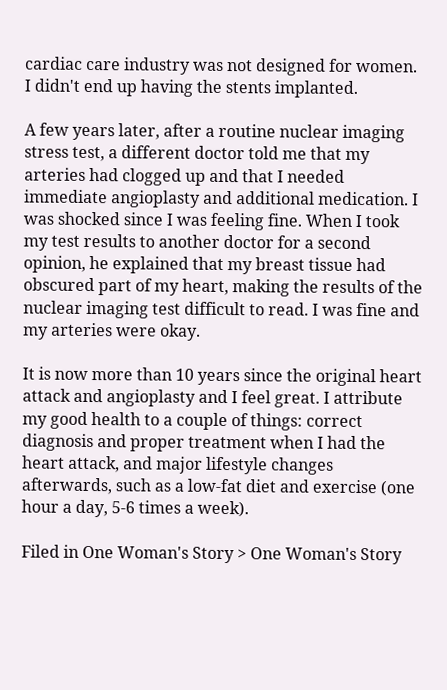cardiac care industry was not designed for women. I didn't end up having the stents implanted.

A few years later, after a routine nuclear imaging stress test, a different doctor told me that my arteries had clogged up and that I needed immediate angioplasty and additional medication. I was shocked since I was feeling fine. When I took my test results to another doctor for a second opinion, he explained that my breast tissue had obscured part of my heart, making the results of the nuclear imaging test difficult to read. I was fine and my arteries were okay.

It is now more than 10 years since the original heart attack and angioplasty and I feel great. I attribute my good health to a couple of things: correct diagnosis and proper treatment when I had the heart attack, and major lifestyle changes afterwards, such as a low-fat diet and exercise (one hour a day, 5-6 times a week).

Filed in One Woman's Story > One Woman's Story